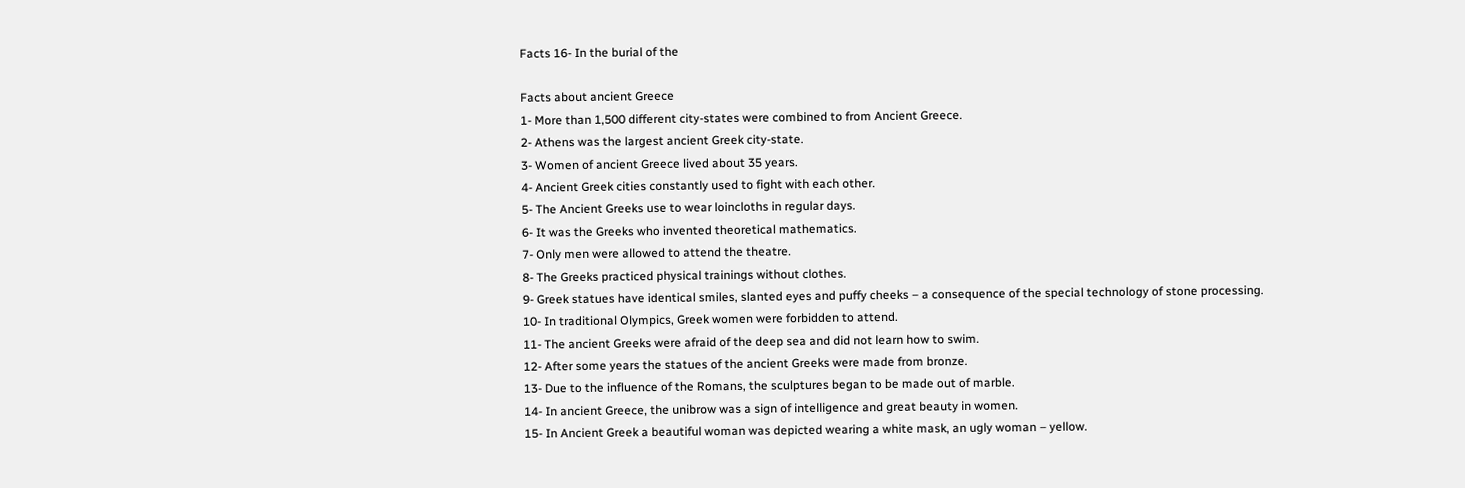Facts 16- In the burial of the

Facts about ancient Greece
1- More than 1,500 different city-states were combined to from Ancient Greece.
2- Athens was the largest ancient Greek city-state.
3- Women of ancient Greece lived about 35 years.
4- Ancient Greek cities constantly used to fight with each other.
5- The Ancient Greeks use to wear loincloths in regular days.
6- It was the Greeks who invented theoretical mathematics.
7- Only men were allowed to attend the theatre.
8- The Greeks practiced physical trainings without clothes.
9- Greek statues have identical smiles, slanted eyes and puffy cheeks – a consequence of the special technology of stone processing.
10- In traditional Olympics, Greek women were forbidden to attend.
11- The ancient Greeks were afraid of the deep sea and did not learn how to swim.
12- After some years the statues of the ancient Greeks were made from bronze.
13- Due to the influence of the Romans, the sculptures began to be made out of marble.
14- In ancient Greece, the unibrow was a sign of intelligence and great beauty in women.
15- In Ancient Greek a beautiful woman was depicted wearing a white mask, an ugly woman – yellow.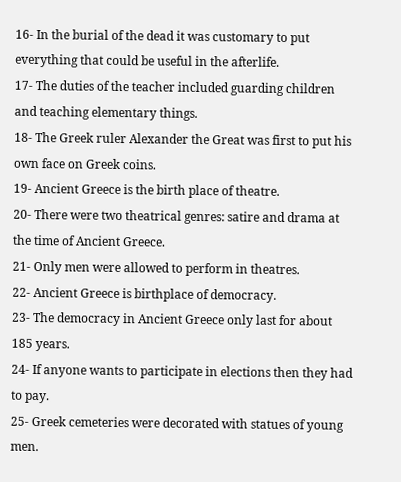16- In the burial of the dead it was customary to put everything that could be useful in the afterlife.
17- The duties of the teacher included guarding children and teaching elementary things.
18- The Greek ruler Alexander the Great was first to put his own face on Greek coins.
19- Ancient Greece is the birth place of theatre.
20- There were two theatrical genres: satire and drama at the time of Ancient Greece.
21- Only men were allowed to perform in theatres.
22- Ancient Greece is birthplace of democracy.
23- The democracy in Ancient Greece only last for about 185 years.
24- If anyone wants to participate in elections then they had to pay.
25- Greek cemeteries were decorated with statues of young men.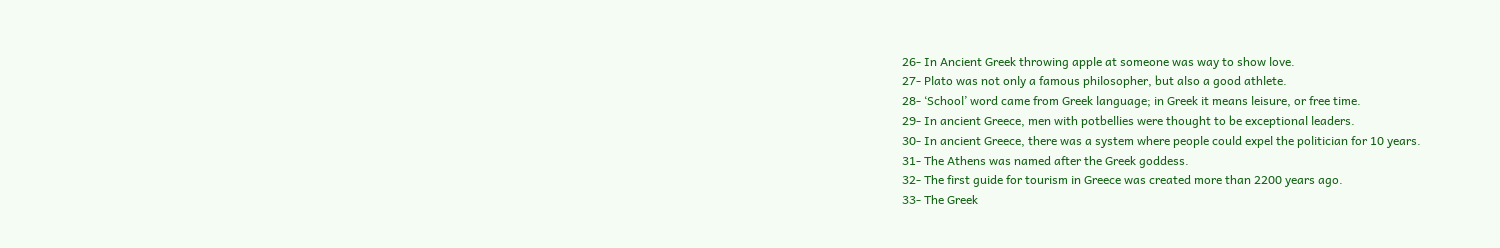26- In Ancient Greek throwing apple at someone was way to show love.
27- Plato was not only a famous philosopher, but also a good athlete.
28- ‘School’ word came from Greek language; in Greek it means leisure, or free time.
29- In ancient Greece, men with potbellies were thought to be exceptional leaders.
30- In ancient Greece, there was a system where people could expel the politician for 10 years.
31- The Athens was named after the Greek goddess.
32- The first guide for tourism in Greece was created more than 2200 years ago.
33- The Greek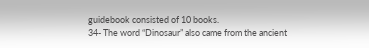guidebook consisted of 10 books.
34- The word “Dinosaur” also came from the ancient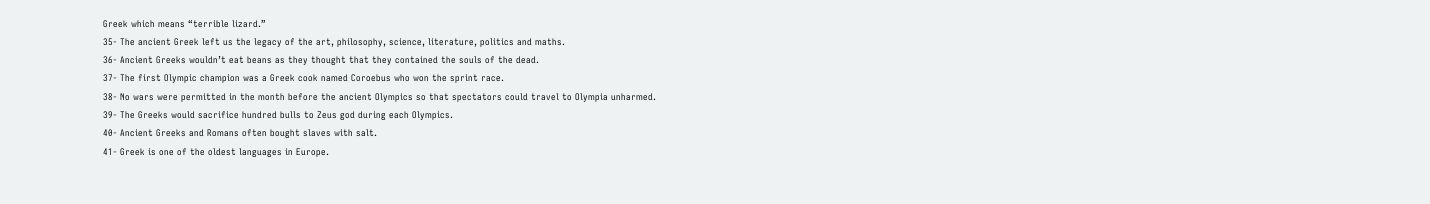Greek which means “terrible lizard.”
35- The ancient Greek left us the legacy of the art, philosophy, science, literature, politics and maths.
36- Ancient Greeks wouldn’t eat beans as they thought that they contained the souls of the dead.
37- The first Olympic champion was a Greek cook named Coroebus who won the sprint race.
38- No wars were permitted in the month before the ancient Olympics so that spectators could travel to Olympia unharmed.
39- The Greeks would sacrifice hundred bulls to Zeus god during each Olympics.
40- Ancient Greeks and Romans often bought slaves with salt.
41- Greek is one of the oldest languages in Europe.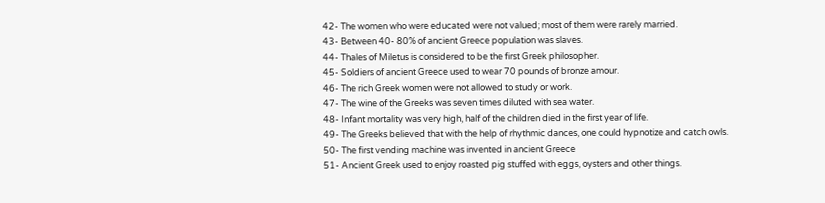42- The women who were educated were not valued; most of them were rarely married.
43- Between 40- 80% of ancient Greece population was slaves.
44- Thales of Miletus is considered to be the first Greek philosopher.
45- Soldiers of ancient Greece used to wear 70 pounds of bronze amour.
46- The rich Greek women were not allowed to study or work.
47- The wine of the Greeks was seven times diluted with sea water.
48- Infant mortality was very high, half of the children died in the first year of life.
49- The Greeks believed that with the help of rhythmic dances, one could hypnotize and catch owls.
50- The first vending machine was invented in ancient Greece
51- Ancient Greek used to enjoy roasted pig stuffed with eggs, oysters and other things.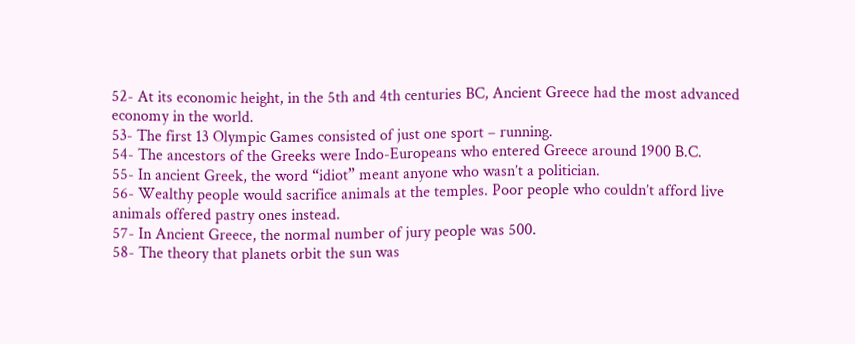52- At its economic height, in the 5th and 4th centuries BC, Ancient Greece had the most advanced economy in the world.
53- The first 13 Olympic Games consisted of just one sport – running.
54- The ancestors of the Greeks were Indo-Europeans who entered Greece around 1900 B.C.
55- In ancient Greek, the word “idiot” meant anyone who wasn’t a politician.
56- Wealthy people would sacrifice animals at the temples. Poor people who couldn’t afford live animals offered pastry ones instead.
57- In Ancient Greece, the normal number of jury people was 500.
58- The theory that planets orbit the sun was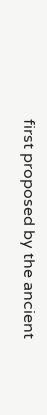first proposed by the ancient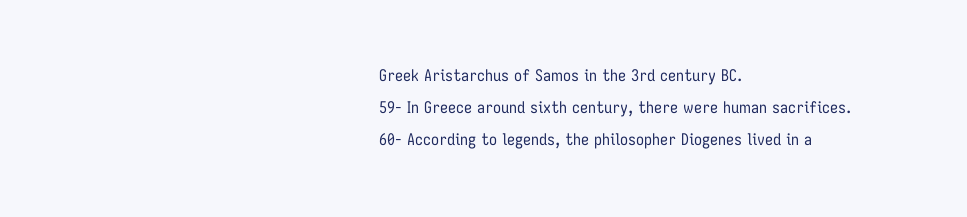Greek Aristarchus of Samos in the 3rd century BC.
59- In Greece around sixth century, there were human sacrifices.
60- According to legends, the philosopher Diogenes lived in a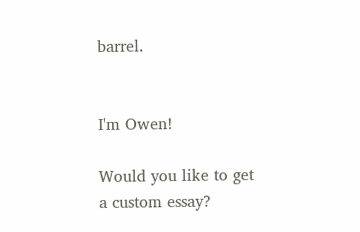barrel.


I'm Owen!

Would you like to get a custom essay?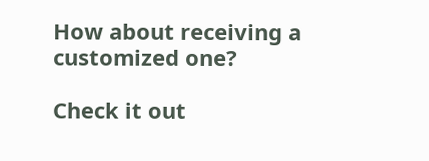How about receiving a customized one?

Check it out